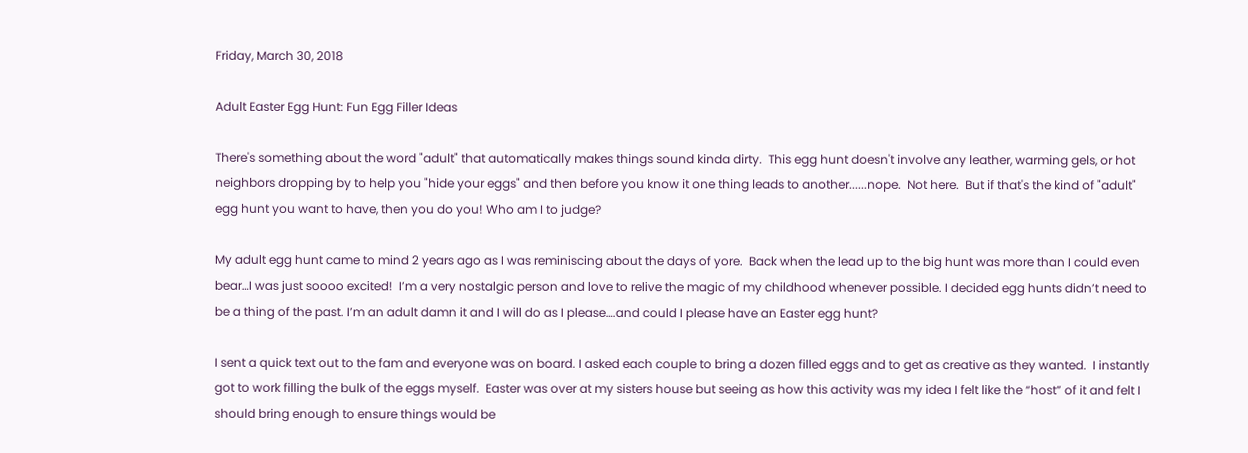Friday, March 30, 2018

Adult Easter Egg Hunt: Fun Egg Filler Ideas

There's something about the word "adult" that automatically makes things sound kinda dirty.  This egg hunt doesn't involve any leather, warming gels, or hot neighbors dropping by to help you "hide your eggs" and then before you know it one thing leads to another......nope.  Not here.  But if that's the kind of "adult" egg hunt you want to have, then you do you! Who am I to judge?

My adult egg hunt came to mind 2 years ago as I was reminiscing about the days of yore.  Back when the lead up to the big hunt was more than I could even bear…I was just soooo excited!  I’m a very nostalgic person and love to relive the magic of my childhood whenever possible. I decided egg hunts didn’t need to be a thing of the past. I’m an adult damn it and I will do as I please….and could I please have an Easter egg hunt?

I sent a quick text out to the fam and everyone was on board. I asked each couple to bring a dozen filled eggs and to get as creative as they wanted.  I instantly got to work filling the bulk of the eggs myself.  Easter was over at my sisters house but seeing as how this activity was my idea I felt like the “host” of it and felt I should bring enough to ensure things would be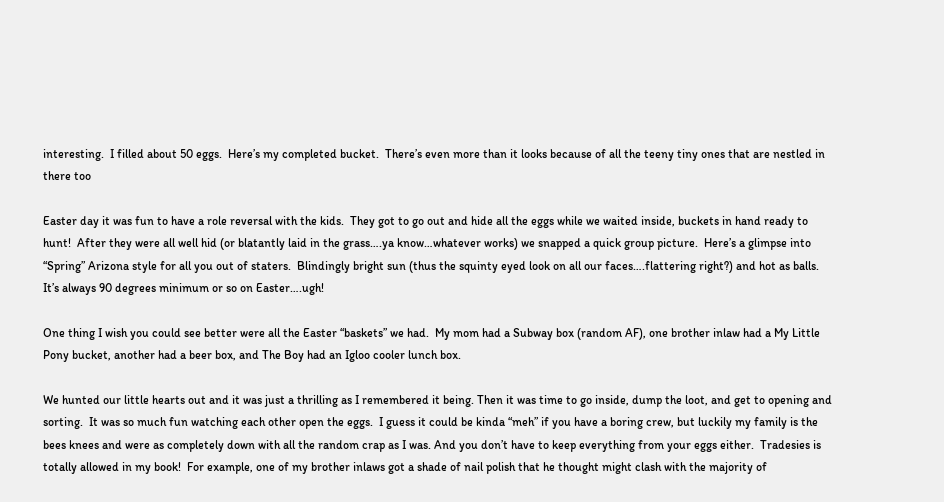interesting.  I filled about 50 eggs.  Here’s my completed bucket.  There’s even more than it looks because of all the teeny tiny ones that are nestled in there too

Easter day it was fun to have a role reversal with the kids.  They got to go out and hide all the eggs while we waited inside, buckets in hand ready to hunt!  After they were all well hid (or blatantly laid in the grass….ya know…whatever works) we snapped a quick group picture.  Here’s a glimpse into “Spring” Arizona style for all you out of staters.  Blindingly bright sun (thus the squinty eyed look on all our faces….flattering right?) and hot as balls.  It’s always 90 degrees minimum or so on Easter….ugh!

One thing I wish you could see better were all the Easter “baskets” we had.  My mom had a Subway box (random AF), one brother inlaw had a My Little Pony bucket, another had a beer box, and The Boy had an Igloo cooler lunch box.

We hunted our little hearts out and it was just a thrilling as I remembered it being. Then it was time to go inside, dump the loot, and get to opening and sorting.  It was so much fun watching each other open the eggs.  I guess it could be kinda “meh” if you have a boring crew, but luckily my family is the bees knees and were as completely down with all the random crap as I was. And you don’t have to keep everything from your eggs either.  Tradesies is totally allowed in my book!  For example, one of my brother inlaws got a shade of nail polish that he thought might clash with the majority of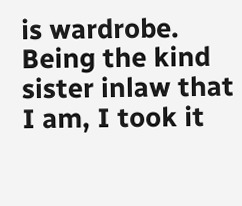is wardrobe.  Being the kind sister inlaw that I am, I took it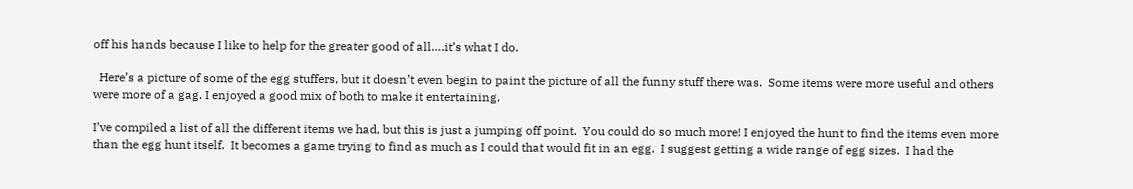off his hands because I like to help for the greater good of all….it’s what I do.

  Here’s a picture of some of the egg stuffers, but it doesn’t even begin to paint the picture of all the funny stuff there was.  Some items were more useful and others were more of a gag. I enjoyed a good mix of both to make it entertaining.

I’ve compiled a list of all the different items we had, but this is just a jumping off point.  You could do so much more! I enjoyed the hunt to find the items even more than the egg hunt itself.  It becomes a game trying to find as much as I could that would fit in an egg.  I suggest getting a wide range of egg sizes.  I had the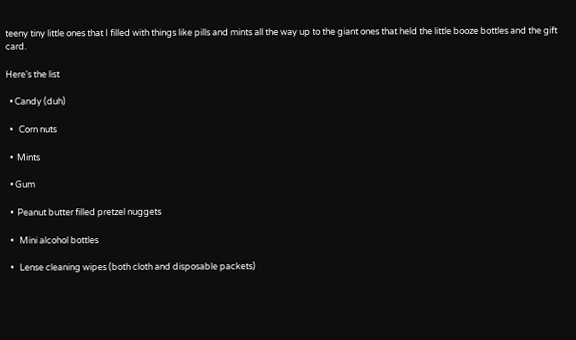teeny tiny little ones that I filled with things like pills and mints all the way up to the giant ones that held the little booze bottles and the gift card.

Here’s the list

  • Candy (duh)

  •   Corn nuts

  •  Mints

  • Gum

  •  Peanut butter filled pretzel nuggets

  •   Mini alcohol bottles

  •   Lense cleaning wipes (both cloth and disposable packets)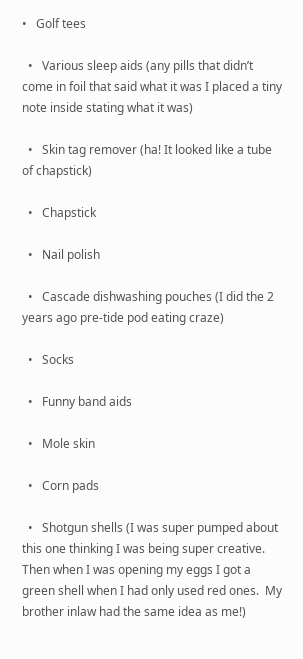•   Golf tees

  •   Various sleep aids (any pills that didn’t come in foil that said what it was I placed a tiny note inside stating what it was)

  •   Skin tag remover (ha! It looked like a tube of chapstick)

  •   Chapstick

  •   Nail polish

  •   Cascade dishwashing pouches (I did the 2 years ago pre-tide pod eating craze)

  •   Socks

  •   Funny band aids

  •   Mole skin

  •   Corn pads

  •   Shotgun shells (I was super pumped about this one thinking I was being super creative.  Then when I was opening my eggs I got a green shell when I had only used red ones.  My brother inlaw had the same idea as me!)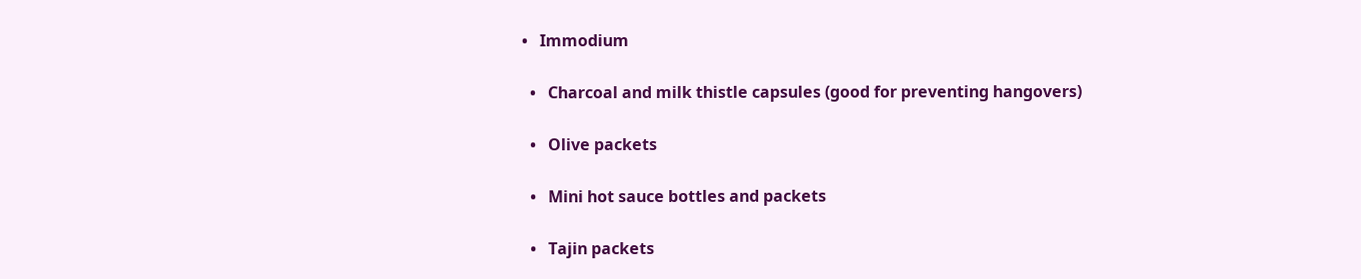•   Immodium

  •   Charcoal and milk thistle capsules (good for preventing hangovers)

  •   Olive packets

  •   Mini hot sauce bottles and packets

  •   Tajin packets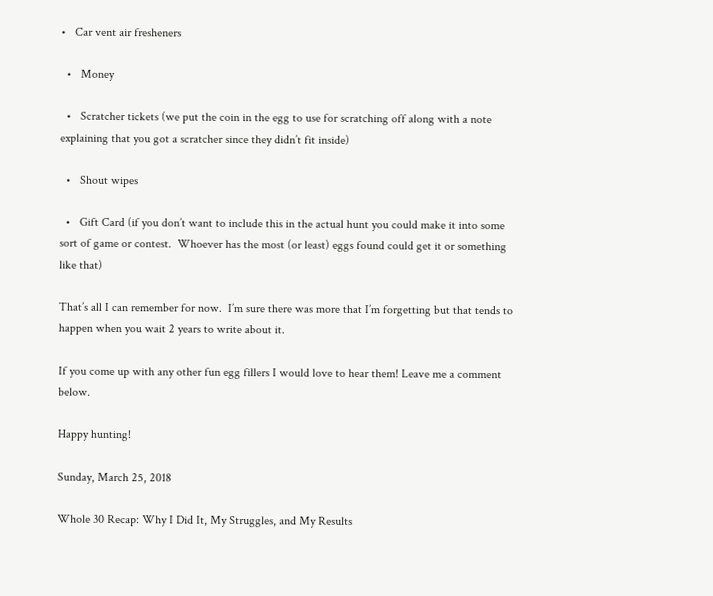•   Car vent air fresheners

  •   Money

  •   Scratcher tickets (we put the coin in the egg to use for scratching off along with a note explaining that you got a scratcher since they didn’t fit inside)

  •   Shout wipes

  •   Gift Card (if you don’t want to include this in the actual hunt you could make it into some sort of game or contest.  Whoever has the most (or least) eggs found could get it or something like that)

That’s all I can remember for now.  I’m sure there was more that I’m forgetting but that tends to happen when you wait 2 years to write about it.

If you come up with any other fun egg fillers I would love to hear them! Leave me a comment below.

Happy hunting!

Sunday, March 25, 2018

Whole 30 Recap: Why I Did It, My Struggles, and My Results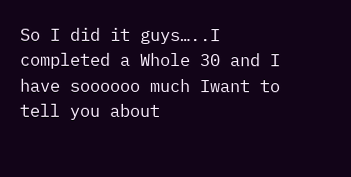So I did it guys…..I completed a Whole 30 and I have soooooo much Iwant to tell you about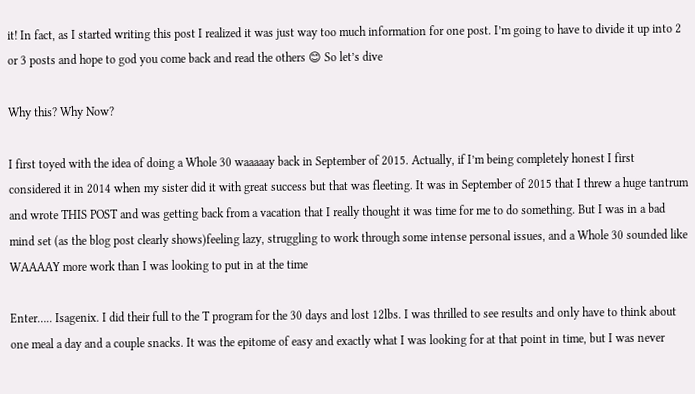it! In fact, as I started writing this post I realized it was just way too much information for one post. I’m going to have to divide it up into 2 or 3 posts and hope to god you come back and read the others 😊 So let’s dive

Why this? Why Now?

I first toyed with the idea of doing a Whole 30 waaaaay back in September of 2015. Actually, if I’m being completely honest I first considered it in 2014 when my sister did it with great success but that was fleeting. It was in September of 2015 that I threw a huge tantrum and wrote THIS POST and was getting back from a vacation that I really thought it was time for me to do something. But I was in a bad mind set (as the blog post clearly shows)feeling lazy, struggling to work through some intense personal issues, and a Whole 30 sounded like WAAAAY more work than I was looking to put in at the time

Enter….. Isagenix. I did their full to the T program for the 30 days and lost 12lbs. I was thrilled to see results and only have to think about one meal a day and a couple snacks. It was the epitome of easy and exactly what I was looking for at that point in time, but I was never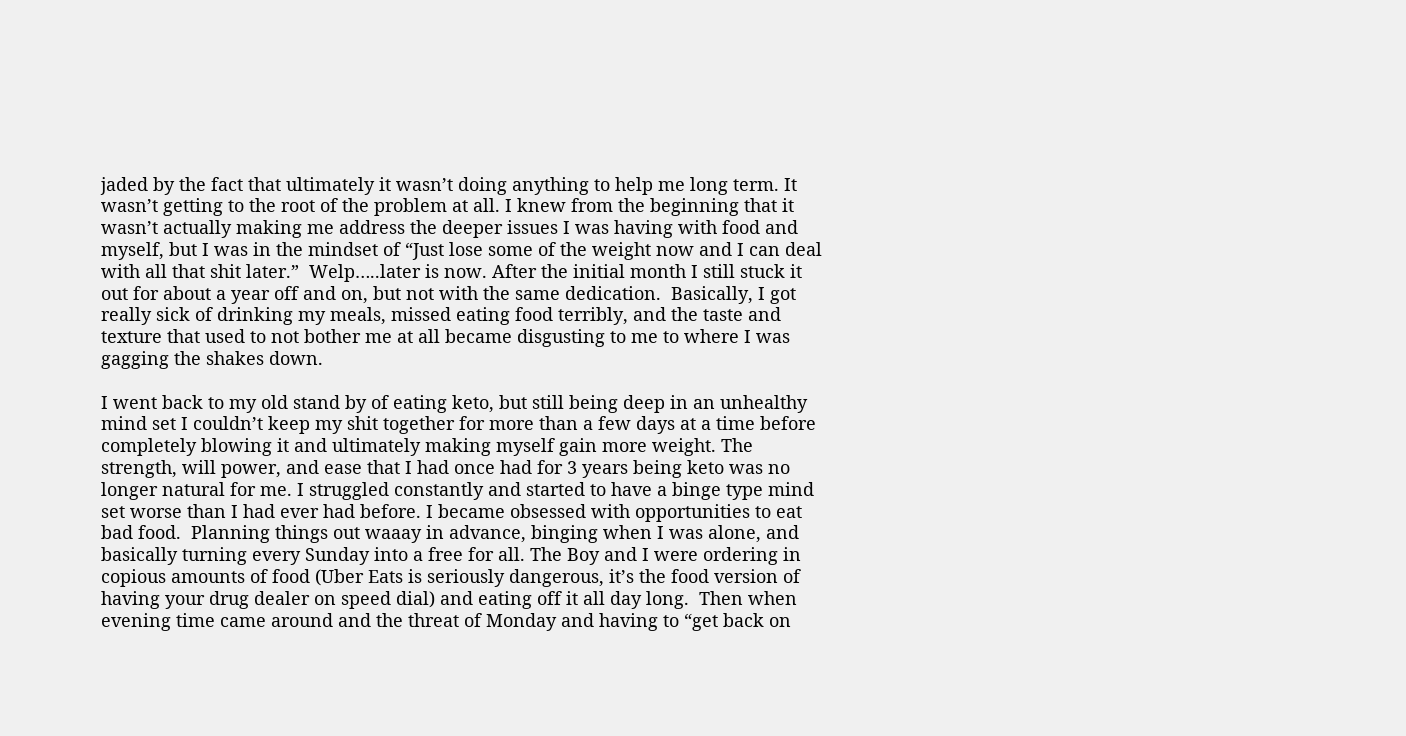jaded by the fact that ultimately it wasn’t doing anything to help me long term. It wasn’t getting to the root of the problem at all. I knew from the beginning that it wasn’t actually making me address the deeper issues I was having with food and myself, but I was in the mindset of “Just lose some of the weight now and I can deal with all that shit later.”  Welp…..later is now. After the initial month I still stuck it out for about a year off and on, but not with the same dedication.  Basically, I got really sick of drinking my meals, missed eating food terribly, and the taste and texture that used to not bother me at all became disgusting to me to where I was gagging the shakes down.

I went back to my old stand by of eating keto, but still being deep in an unhealthy mind set I couldn’t keep my shit together for more than a few days at a time before completely blowing it and ultimately making myself gain more weight. The strength, will power, and ease that I had once had for 3 years being keto was no longer natural for me. I struggled constantly and started to have a binge type mind set worse than I had ever had before. I became obsessed with opportunities to eat bad food.  Planning things out waaay in advance, binging when I was alone, and basically turning every Sunday into a free for all. The Boy and I were ordering in copious amounts of food (Uber Eats is seriously dangerous, it’s the food version of having your drug dealer on speed dial) and eating off it all day long.  Then when evening time came around and the threat of Monday and having to “get back on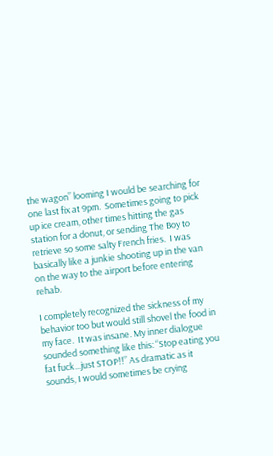the wagon” looming I would be searching for one last fix at 9pm.  Sometimes going to pick up ice cream, other times hitting the gas station for a donut, or sending The Boy to retrieve so some salty French fries.  I was basically like a junkie shooting up in the van on the way to the airport before entering rehab.

I completely recognized the sickness of my behavior too but would still shovel the food in my face.  It was insane. My inner dialogue sounded something like this: “Stop eating you fat fuck...just STOP!!” As dramatic as it sounds, I would sometimes be crying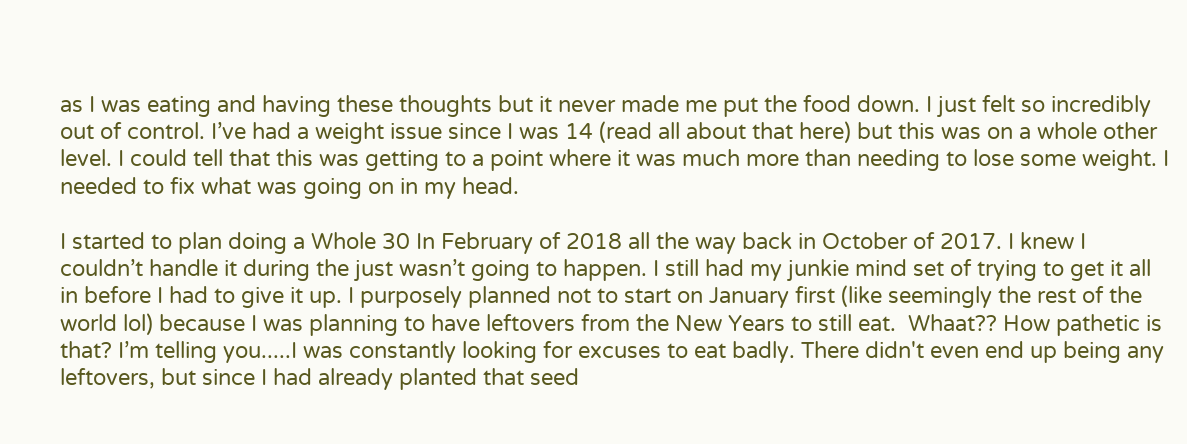as I was eating and having these thoughts but it never made me put the food down. I just felt so incredibly out of control. I’ve had a weight issue since I was 14 (read all about that here) but this was on a whole other level. I could tell that this was getting to a point where it was much more than needing to lose some weight. I needed to fix what was going on in my head.

I started to plan doing a Whole 30 In February of 2018 all the way back in October of 2017. I knew I couldn’t handle it during the just wasn’t going to happen. I still had my junkie mind set of trying to get it all in before I had to give it up. I purposely planned not to start on January first (like seemingly the rest of the world lol) because I was planning to have leftovers from the New Years to still eat.  Whaat?? How pathetic is that? I’m telling you.....I was constantly looking for excuses to eat badly. There didn't even end up being any leftovers, but since I had already planted that seed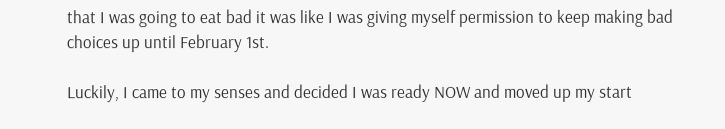that I was going to eat bad it was like I was giving myself permission to keep making bad choices up until February 1st.

Luckily, I came to my senses and decided I was ready NOW and moved up my start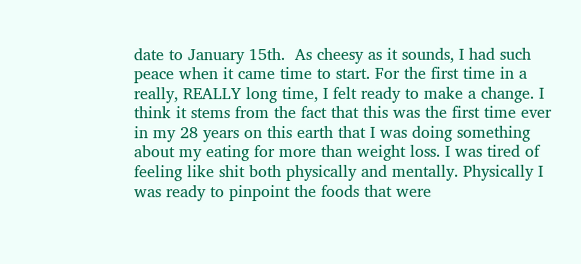date to January 15th.  As cheesy as it sounds, I had such peace when it came time to start. For the first time in a really, REALLY long time, I felt ready to make a change. I think it stems from the fact that this was the first time ever in my 28 years on this earth that I was doing something about my eating for more than weight loss. I was tired of feeling like shit both physically and mentally. Physically I was ready to pinpoint the foods that were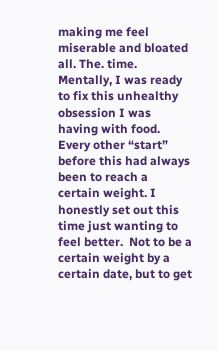making me feel miserable and bloated all. The. time.  Mentally, I was ready to fix this unhealthy obsession I was having with food. Every other “start” before this had always been to reach a certain weight. I honestly set out this time just wanting to feel better.  Not to be a certain weight by a certain date, but to get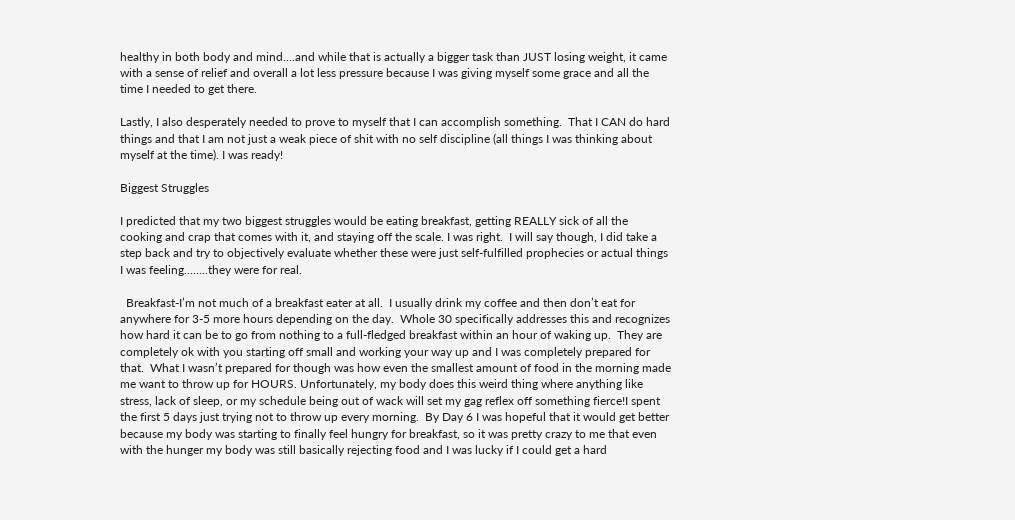healthy in both body and mind....and while that is actually a bigger task than JUST losing weight, it came with a sense of relief and overall a lot less pressure because I was giving myself some grace and all the time I needed to get there.

Lastly, I also desperately needed to prove to myself that I can accomplish something.  That I CAN do hard things and that I am not just a weak piece of shit with no self discipline (all things I was thinking about myself at the time). I was ready!

Biggest Struggles

I predicted that my two biggest struggles would be eating breakfast, getting REALLY sick of all the cooking and crap that comes with it, and staying off the scale. I was right.  I will say though, I did take a step back and try to objectively evaluate whether these were just self-fulfilled prophecies or actual things I was feeling........they were for real.

  Breakfast-I’m not much of a breakfast eater at all.  I usually drink my coffee and then don’t eat for anywhere for 3-5 more hours depending on the day.  Whole 30 specifically addresses this and recognizes how hard it can be to go from nothing to a full-fledged breakfast within an hour of waking up.  They are completely ok with you starting off small and working your way up and I was completely prepared for that.  What I wasn’t prepared for though was how even the smallest amount of food in the morning made me want to throw up for HOURS. Unfortunately, my body does this weird thing where anything like stress, lack of sleep, or my schedule being out of wack will set my gag reflex off something fierce!I spent the first 5 days just trying not to throw up every morning.  By Day 6 I was hopeful that it would get better because my body was starting to finally feel hungry for breakfast, so it was pretty crazy to me that even with the hunger my body was still basically rejecting food and I was lucky if I could get a hard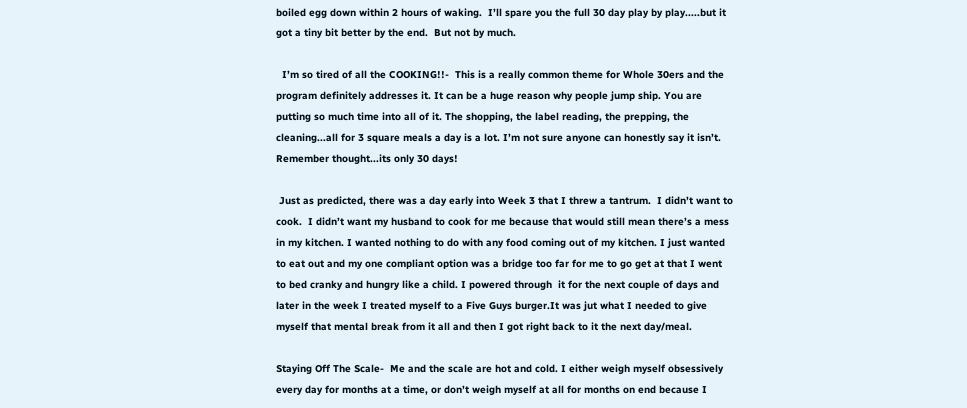boiled egg down within 2 hours of waking.  I’ll spare you the full 30 day play by play.....but it got a tiny bit better by the end.  But not by much.

  I’m so tired of all the COOKING!!-  This is a really common theme for Whole 30ers and the program definitely addresses it. It can be a huge reason why people jump ship. You are putting so much time into all of it. The shopping, the label reading, the prepping, the cleaning...all for 3 square meals a day is a lot. I’m not sure anyone can honestly say it isn’t. Remember thought...its only 30 days!

 Just as predicted, there was a day early into Week 3 that I threw a tantrum.  I didn’t want to cook.  I didn’t want my husband to cook for me because that would still mean there’s a mess in my kitchen. I wanted nothing to do with any food coming out of my kitchen. I just wanted to eat out and my one compliant option was a bridge too far for me to go get at that I went to bed cranky and hungry like a child. I powered through  it for the next couple of days and later in the week I treated myself to a Five Guys burger.It was jut what I needed to give myself that mental break from it all and then I got right back to it the next day/meal.

Staying Off The Scale-  Me and the scale are hot and cold. I either weigh myself obsessively every day for months at a time, or don’t weigh myself at all for months on end because I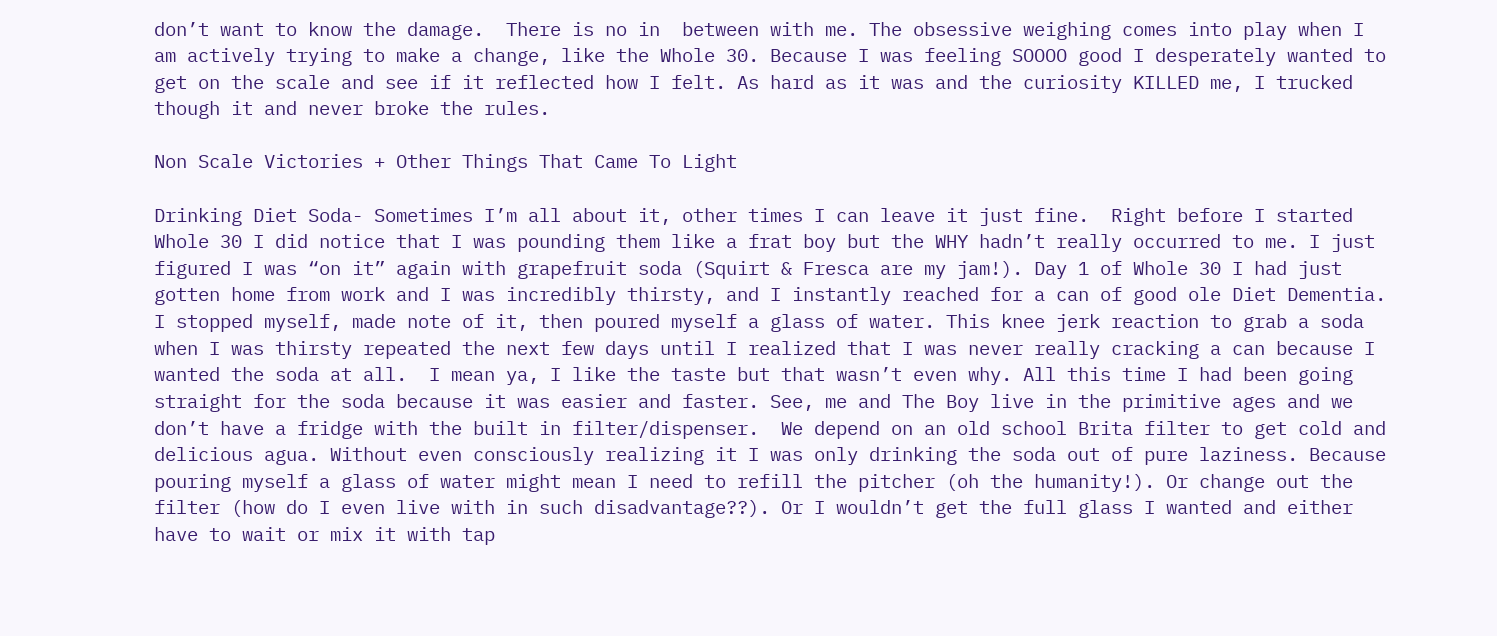don’t want to know the damage.  There is no in  between with me. The obsessive weighing comes into play when I am actively trying to make a change, like the Whole 30. Because I was feeling SOOOO good I desperately wanted to get on the scale and see if it reflected how I felt. As hard as it was and the curiosity KILLED me, I trucked though it and never broke the rules.

Non Scale Victories + Other Things That Came To Light

Drinking Diet Soda- Sometimes I’m all about it, other times I can leave it just fine.  Right before I started Whole 30 I did notice that I was pounding them like a frat boy but the WHY hadn’t really occurred to me. I just figured I was “on it” again with grapefruit soda (Squirt & Fresca are my jam!). Day 1 of Whole 30 I had just gotten home from work and I was incredibly thirsty, and I instantly reached for a can of good ole Diet Dementia.  I stopped myself, made note of it, then poured myself a glass of water. This knee jerk reaction to grab a soda when I was thirsty repeated the next few days until I realized that I was never really cracking a can because I wanted the soda at all.  I mean ya, I like the taste but that wasn’t even why. All this time I had been going straight for the soda because it was easier and faster. See, me and The Boy live in the primitive ages and we don’t have a fridge with the built in filter/dispenser.  We depend on an old school Brita filter to get cold and delicious agua. Without even consciously realizing it I was only drinking the soda out of pure laziness. Because pouring myself a glass of water might mean I need to refill the pitcher (oh the humanity!). Or change out the filter (how do I even live with in such disadvantage??). Or I wouldn’t get the full glass I wanted and either have to wait or mix it with tap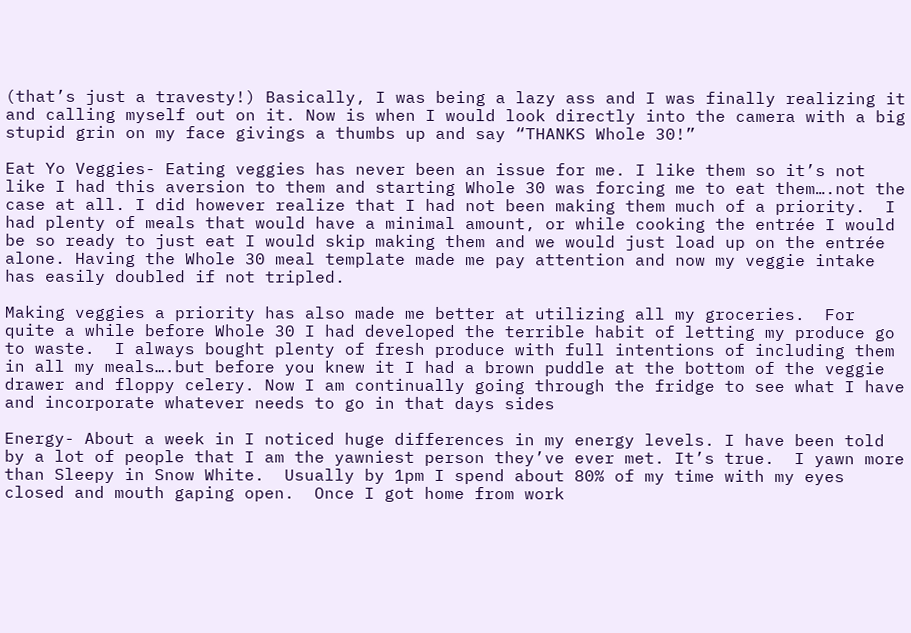(that’s just a travesty!) Basically, I was being a lazy ass and I was finally realizing it and calling myself out on it. Now is when I would look directly into the camera with a big stupid grin on my face givings a thumbs up and say “THANKS Whole 30!”

Eat Yo Veggies- Eating veggies has never been an issue for me. I like them so it’s not like I had this aversion to them and starting Whole 30 was forcing me to eat them….not the case at all. I did however realize that I had not been making them much of a priority.  I had plenty of meals that would have a minimal amount, or while cooking the entrée I would be so ready to just eat I would skip making them and we would just load up on the entrée alone. Having the Whole 30 meal template made me pay attention and now my veggie intake has easily doubled if not tripled.

Making veggies a priority has also made me better at utilizing all my groceries.  For quite a while before Whole 30 I had developed the terrible habit of letting my produce go to waste.  I always bought plenty of fresh produce with full intentions of including them in all my meals….but before you knew it I had a brown puddle at the bottom of the veggie drawer and floppy celery. Now I am continually going through the fridge to see what I have and incorporate whatever needs to go in that days sides

Energy- About a week in I noticed huge differences in my energy levels. I have been told by a lot of people that I am the yawniest person they’ve ever met. It’s true.  I yawn more than Sleepy in Snow White.  Usually by 1pm I spend about 80% of my time with my eyes closed and mouth gaping open.  Once I got home from work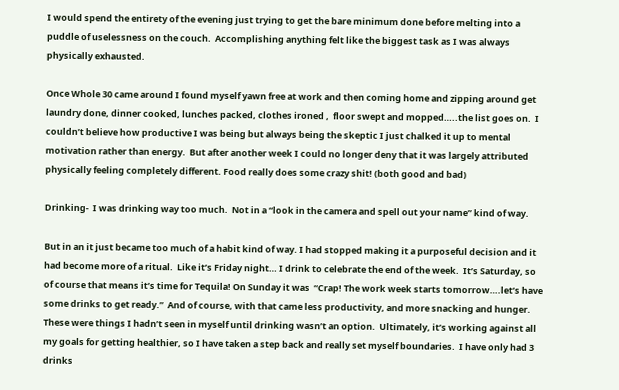I would spend the entirety of the evening just trying to get the bare minimum done before melting into a puddle of uselessness on the couch.  Accomplishing anything felt like the biggest task as I was always physically exhausted.

Once Whole 30 came around I found myself yawn free at work and then coming home and zipping around get laundry done, dinner cooked, lunches packed, clothes ironed ,  floor swept and mopped…..the list goes on.  I couldn’t believe how productive I was being but always being the skeptic I just chalked it up to mental motivation rather than energy.  But after another week I could no longer deny that it was largely attributed physically feeling completely different. Food really does some crazy shit! (both good and bad)

Drinking-  I was drinking way too much.  Not in a “look in the camera and spell out your name” kind of way.

But in an it just became too much of a habit kind of way. I had stopped making it a purposeful decision and it had become more of a ritual.  Like it’s Friday night… I drink to celebrate the end of the week.  It’s Saturday, so of course that means it’s time for Tequila! On Sunday it was  “Crap! The work week starts tomorrow….let’s have some drinks to get ready.”  And of course, with that came less productivity, and more snacking and hunger.  These were things I hadn’t seen in myself until drinking wasn’t an option.  Ultimately, it’s working against all my goals for getting healthier, so I have taken a step back and really set myself boundaries.  I have only had 3 drinks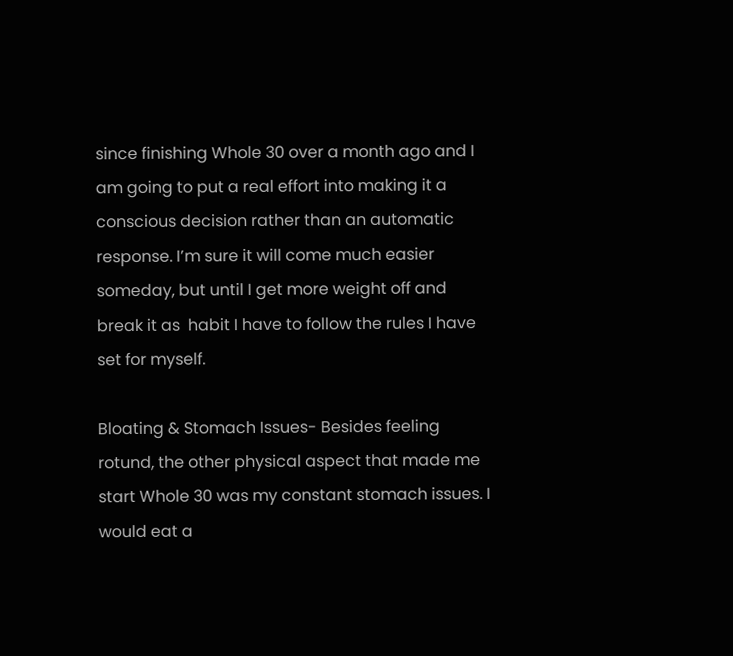since finishing Whole 30 over a month ago and I am going to put a real effort into making it a conscious decision rather than an automatic response. I’m sure it will come much easier someday, but until I get more weight off and break it as  habit I have to follow the rules I have set for myself.

Bloating & Stomach Issues- Besides feeling rotund, the other physical aspect that made me start Whole 30 was my constant stomach issues. I would eat a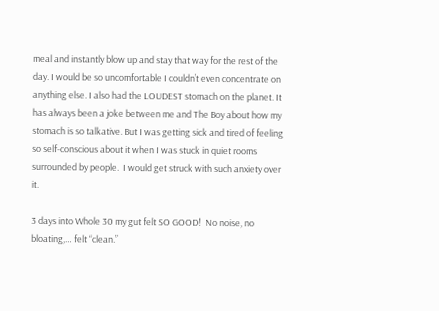meal and instantly blow up and stay that way for the rest of the day. I would be so uncomfortable I couldn’t even concentrate on anything else. I also had the LOUDEST stomach on the planet. It has always been a joke between me and The Boy about how my stomach is so talkative. But I was getting sick and tired of feeling so self-conscious about it when I was stuck in quiet rooms surrounded by people.  I would get struck with such anxiety over it.

3 days into Whole 30 my gut felt SO GOOD!  No noise, no bloating,… felt “clean.”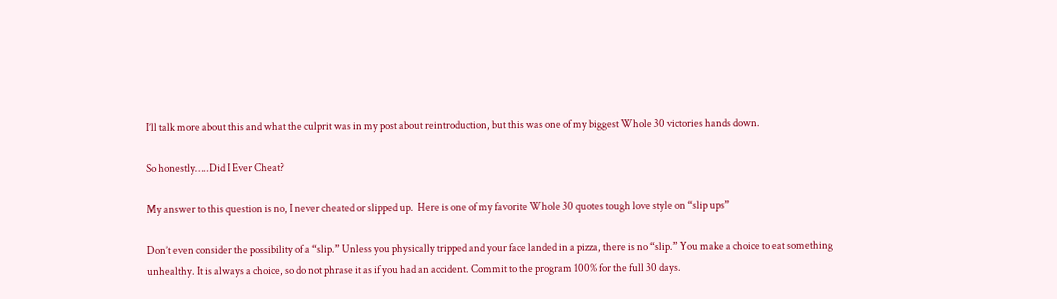I’ll talk more about this and what the culprit was in my post about reintroduction, but this was one of my biggest Whole 30 victories hands down.

So honestly…..Did I Ever Cheat?

My answer to this question is no, I never cheated or slipped up.  Here is one of my favorite Whole 30 quotes tough love style on “slip ups”

Don’t even consider the possibility of a “slip.” Unless you physically tripped and your face landed in a pizza, there is no “slip.” You make a choice to eat something unhealthy. It is always a choice, so do not phrase it as if you had an accident. Commit to the program 100% for the full 30 days.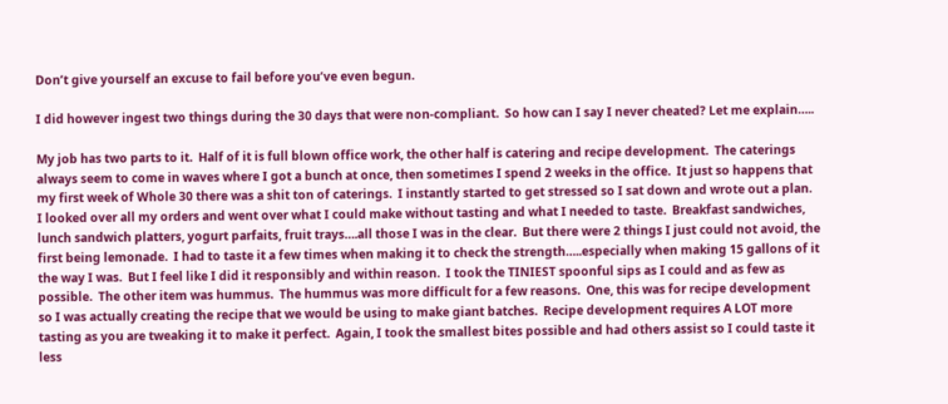Don’t give yourself an excuse to fail before you’ve even begun.

I did however ingest two things during the 30 days that were non-compliant.  So how can I say I never cheated? Let me explain…..

My job has two parts to it.  Half of it is full blown office work, the other half is catering and recipe development.  The caterings always seem to come in waves where I got a bunch at once, then sometimes I spend 2 weeks in the office.  It just so happens that  my first week of Whole 30 there was a shit ton of caterings.  I instantly started to get stressed so I sat down and wrote out a plan.  I looked over all my orders and went over what I could make without tasting and what I needed to taste.  Breakfast sandwiches, lunch sandwich platters, yogurt parfaits, fruit trays….all those I was in the clear.  But there were 2 things I just could not avoid, the first being lemonade.  I had to taste it a few times when making it to check the strength…..especially when making 15 gallons of it the way I was.  But I feel like I did it responsibly and within reason.  I took the TINIEST spoonful sips as I could and as few as possible.  The other item was hummus.  The hummus was more difficult for a few reasons.  One, this was for recipe development so I was actually creating the recipe that we would be using to make giant batches.  Recipe development requires A LOT more tasting as you are tweaking it to make it perfect.  Again, I took the smallest bites possible and had others assist so I could taste it less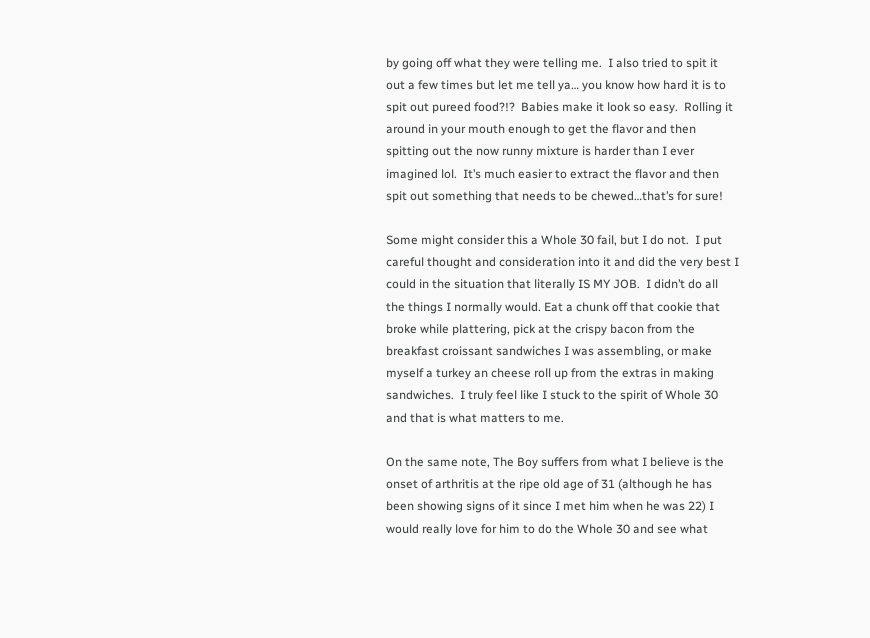by going off what they were telling me.  I also tried to spit it out a few times but let me tell ya… you know how hard it is to spit out pureed food?!?  Babies make it look so easy.  Rolling it around in your mouth enough to get the flavor and then spitting out the now runny mixture is harder than I ever imagined lol.  It’s much easier to extract the flavor and then spit out something that needs to be chewed…that’s for sure!

Some might consider this a Whole 30 fail, but I do not.  I put careful thought and consideration into it and did the very best I could in the situation that literally IS MY JOB.  I didn’t do all the things I normally would. Eat a chunk off that cookie that broke while plattering, pick at the crispy bacon from the breakfast croissant sandwiches I was assembling, or make myself a turkey an cheese roll up from the extras in making sandwiches.  I truly feel like I stuck to the spirit of Whole 30 and that is what matters to me.

On the same note, The Boy suffers from what I believe is the onset of arthritis at the ripe old age of 31 (although he has been showing signs of it since I met him when he was 22) I would really love for him to do the Whole 30 and see what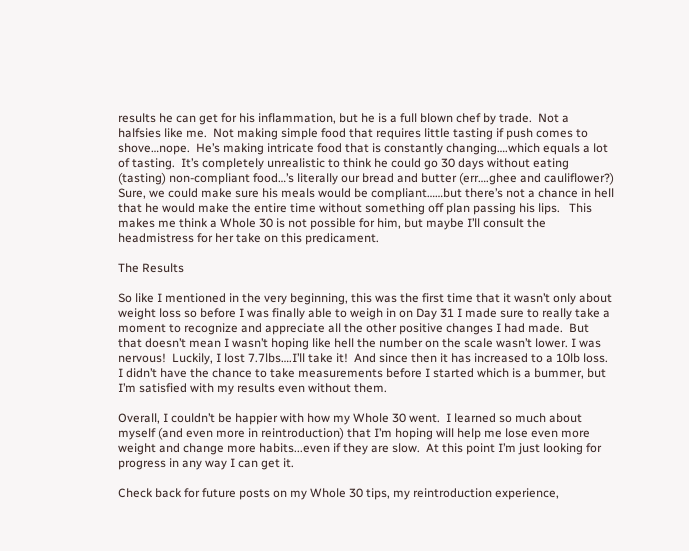results he can get for his inflammation, but he is a full blown chef by trade.  Not a halfsies like me.  Not making simple food that requires little tasting if push comes to shove…nope.  He’s making intricate food that is constantly changing….which equals a lot of tasting.  It’s completely unrealistic to think he could go 30 days without eating (tasting) non-compliant food…’s literally our bread and butter (err….ghee and cauliflower?)  Sure, we could make sure his meals would be compliant……but there’s not a chance in hell that he would make the entire time without something off plan passing his lips.   This makes me think a Whole 30 is not possible for him, but maybe I’ll consult the headmistress for her take on this predicament.

The Results

So like I mentioned in the very beginning, this was the first time that it wasn’t only about weight loss so before I was finally able to weigh in on Day 31 I made sure to really take a moment to recognize and appreciate all the other positive changes I had made.  But that doesn’t mean I wasn’t hoping like hell the number on the scale wasn’t lower. I was nervous!  Luckily, I lost 7.7lbs….I’ll take it!  And since then it has increased to a 10lb loss. I didn’t have the chance to take measurements before I started which is a bummer, but I’m satisfied with my results even without them.

Overall, I couldn’t be happier with how my Whole 30 went.  I learned so much about myself (and even more in reintroduction) that I’m hoping will help me lose even more weight and change more habits...even if they are slow.  At this point I’m just looking for progress in any way I can get it.

Check back for future posts on my Whole 30 tips, my reintroduction experience,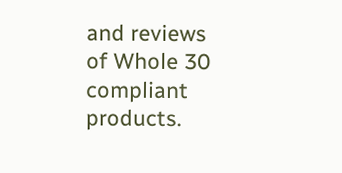and reviews of Whole 30 compliant products.